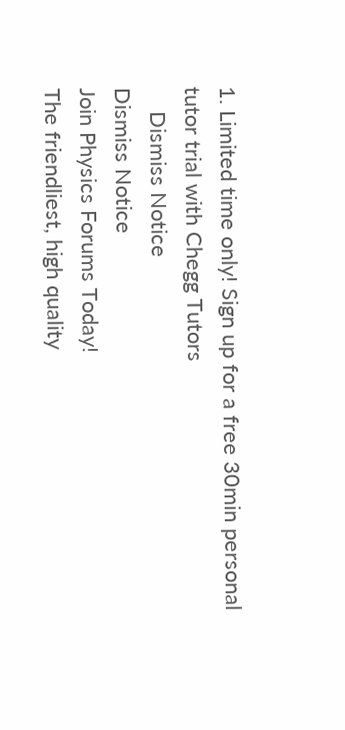1. Limited time only! Sign up for a free 30min personal tutor trial with Chegg Tutors
    Dismiss Notice
Dismiss Notice
Join Physics Forums Today!
The friendliest, high quality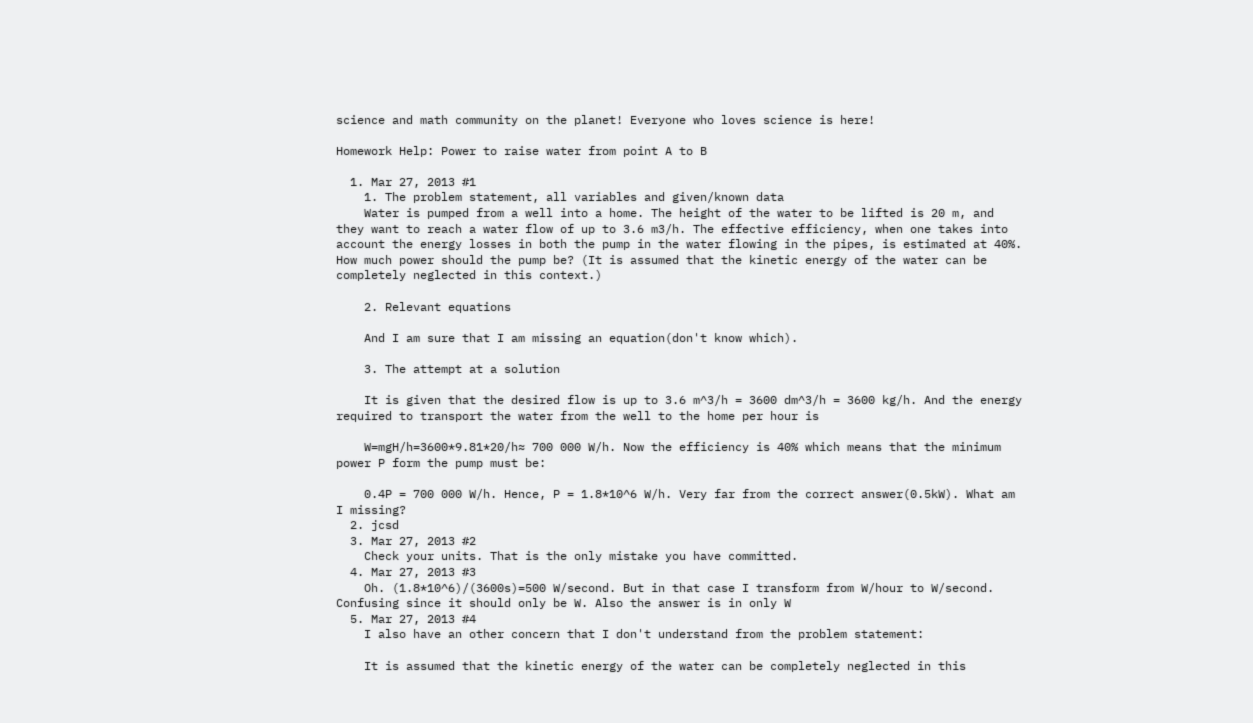science and math community on the planet! Everyone who loves science is here!

Homework Help: Power to raise water from point A to B

  1. Mar 27, 2013 #1
    1. The problem statement, all variables and given/known data
    Water is pumped from a well into a home. The height of the water to be lifted is 20 m, and they want to reach a water flow of up to 3.6 m3/h. The effective efficiency, when one takes into account the energy losses in both the pump in the water flowing in the pipes, is estimated at 40%. How much power should the pump be? (It is assumed that the kinetic energy of the water can be completely neglected in this context.)

    2. Relevant equations

    And I am sure that I am missing an equation(don't know which).

    3. The attempt at a solution

    It is given that the desired flow is up to 3.6 m^3/h = 3600 dm^3/h = 3600 kg/h. And the energy required to transport the water from the well to the home per hour is

    W=mgH/h=3600*9.81*20/h≈ 700 000 W/h. Now the efficiency is 40% which means that the minimum power P form the pump must be:

    0.4P = 700 000 W/h. Hence, P = 1.8*10^6 W/h. Very far from the correct answer(0.5kW). What am I missing?
  2. jcsd
  3. Mar 27, 2013 #2
    Check your units. That is the only mistake you have committed.
  4. Mar 27, 2013 #3
    Oh. (1.8*10^6)/(3600s)=500 W/second. But in that case I transform from W/hour to W/second. Confusing since it should only be W. Also the answer is in only W
  5. Mar 27, 2013 #4
    I also have an other concern that I don't understand from the problem statement:

    It is assumed that the kinetic energy of the water can be completely neglected in this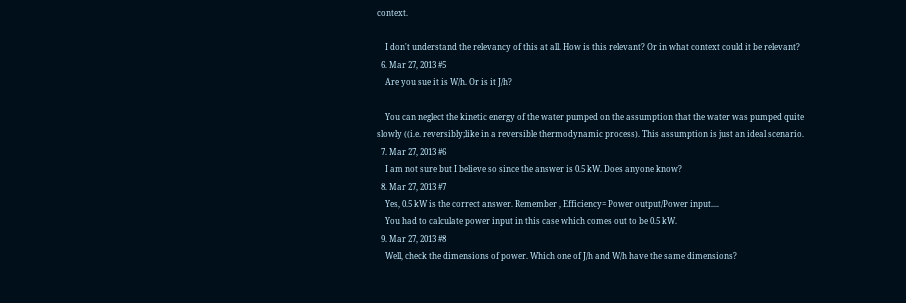context.

    I don't understand the relevancy of this at all. How is this relevant? Or in what context could it be relevant?
  6. Mar 27, 2013 #5
    Are you sue it is W/h. Or is it J/h?

    You can neglect the kinetic energy of the water pumped on the assumption that the water was pumped quite slowly ((i.e. reversibly;like in a reversible thermodynamic process). This assumption is just an ideal scenario.
  7. Mar 27, 2013 #6
    I am not sure but I believe so since the answer is 0.5 kW. Does anyone know?
  8. Mar 27, 2013 #7
    Yes, 0.5 kW is the correct answer. Remember , Efficiency= Power output/Power input....
    You had to calculate power input in this case which comes out to be 0.5 kW.
  9. Mar 27, 2013 #8
    Well, check the dimensions of power. Which one of J/h and W/h have the same dimensions?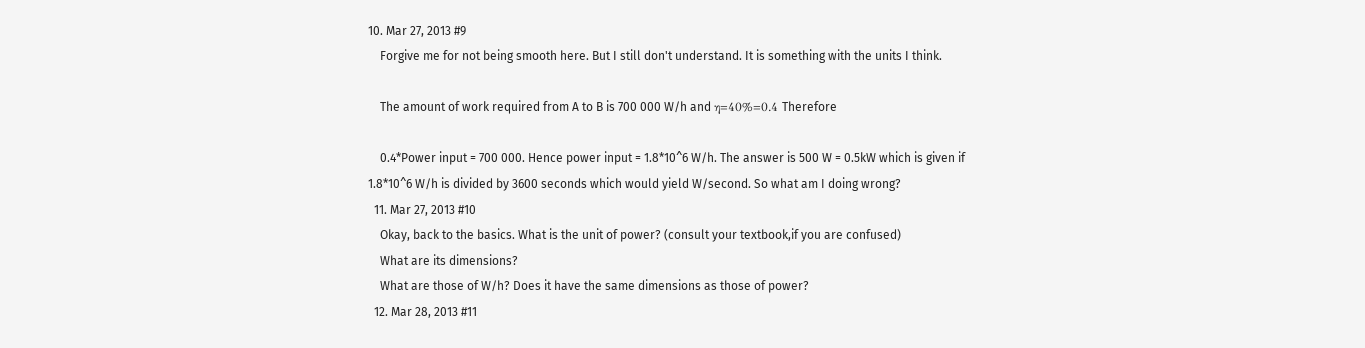10. Mar 27, 2013 #9
    Forgive me for not being smooth here. But I still don't understand. It is something with the units I think.

    The amount of work required from A to B is 700 000 W/h and η=40%=0.4 Therefore

    0.4*Power input = 700 000. Hence power input = 1.8*10^6 W/h. The answer is 500 W = 0.5kW which is given if 1.8*10^6 W/h is divided by 3600 seconds which would yield W/second. So what am I doing wrong?
  11. Mar 27, 2013 #10
    Okay, back to the basics. What is the unit of power? (consult your textbook,if you are confused)
    What are its dimensions?
    What are those of W/h? Does it have the same dimensions as those of power?
  12. Mar 28, 2013 #11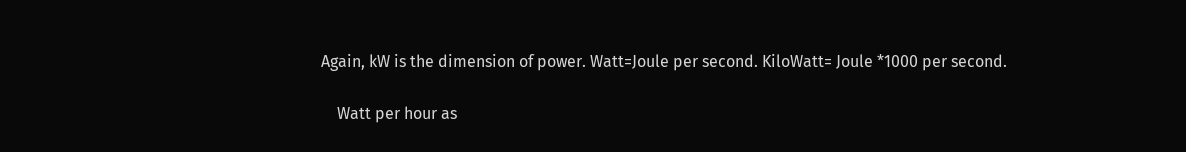Again, kW is the dimension of power. Watt=Joule per second. KiloWatt= Joule *1000 per second.

    Watt per hour as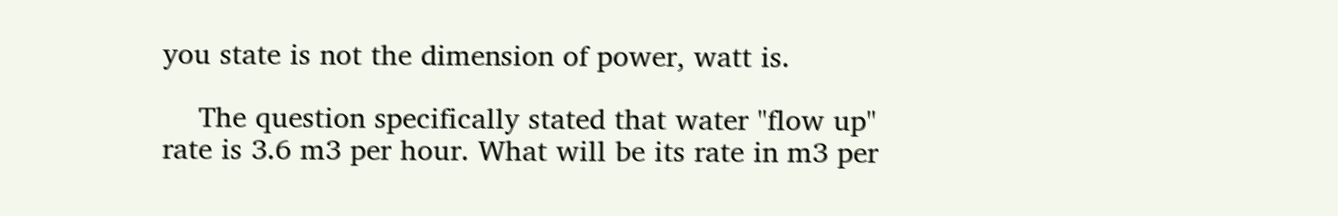you state is not the dimension of power, watt is.

    The question specifically stated that water "flow up" rate is 3.6 m3 per hour. What will be its rate in m3 per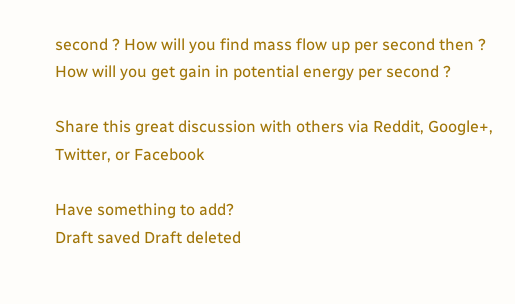second ? How will you find mass flow up per second then ? How will you get gain in potential energy per second ?

Share this great discussion with others via Reddit, Google+, Twitter, or Facebook

Have something to add?
Draft saved Draft deleted